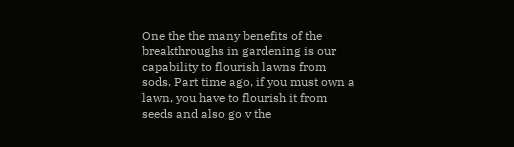One the the many benefits of the breakthroughs in gardening is our capability to flourish lawns from sods. Part time ago, if you must own a lawn, you have to flourish it from seeds and also go v the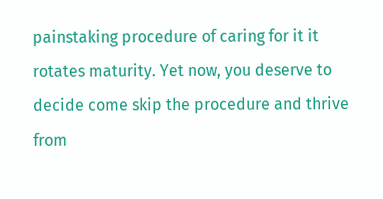painstaking procedure of caring for it it rotates maturity. Yet now, you deserve to decide come skip the procedure and thrive from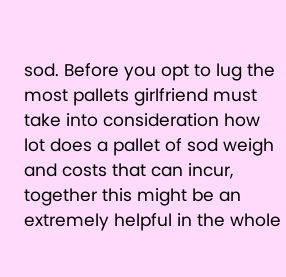sod. Before you opt to lug the most pallets girlfriend must take into consideration how lot does a pallet of sod weigh and costs that can incur, together this might be an extremely helpful in the whole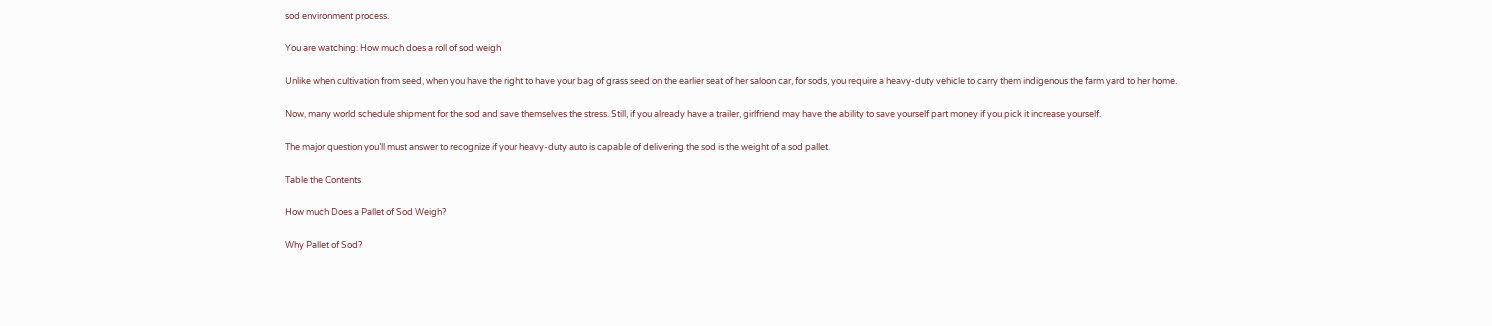sod environment process.

You are watching: How much does a roll of sod weigh

Unlike when cultivation from seed, when you have the right to have your bag of grass seed on the earlier seat of her saloon car, for sods, you require a heavy-duty vehicle to carry them indigenous the farm yard to her home.

Now, many world schedule shipment for the sod and save themselves the stress. Still, if you already have a trailer, girlfriend may have the ability to save yourself part money if you pick it increase yourself.

The major question you’ll must answer to recognize if your heavy-duty auto is capable of delivering the sod is the weight of a sod pallet.

Table the Contents

How much Does a Pallet of Sod Weigh?

Why Pallet of Sod?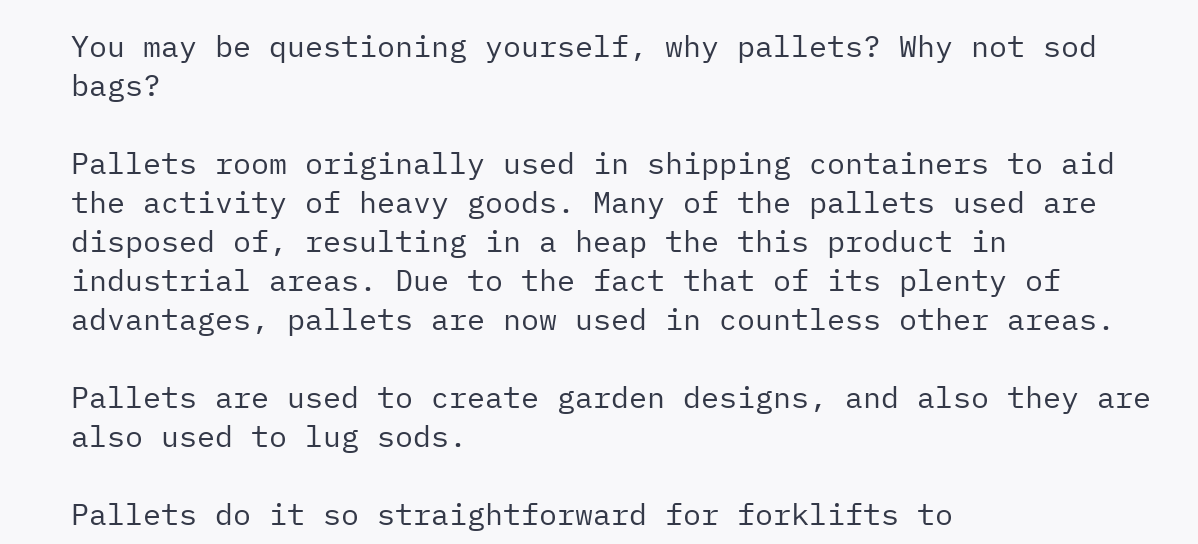You may be questioning yourself, why pallets? Why not sod bags?

Pallets room originally used in shipping containers to aid the activity of heavy goods. Many of the pallets used are disposed of, resulting in a heap the this product in industrial areas. Due to the fact that of its plenty of advantages, pallets are now used in countless other areas.

Pallets are used to create garden designs, and also they are also used to lug sods.

Pallets do it so straightforward for forklifts to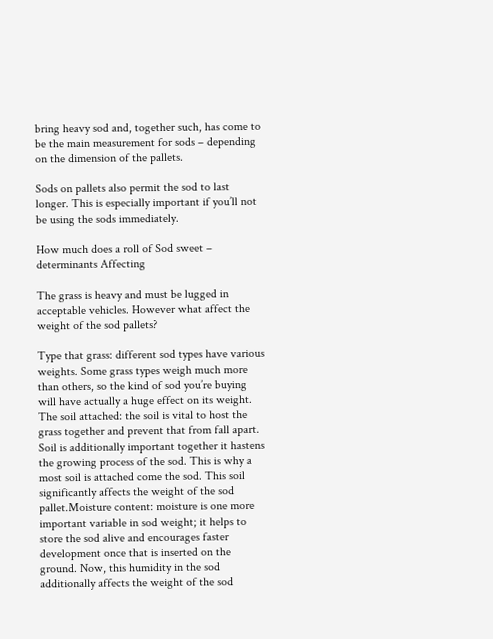bring heavy sod and, together such, has come to be the main measurement for sods – depending on the dimension of the pallets.

Sods on pallets also permit the sod to last longer. This is especially important if you’ll not be using the sods immediately.

How much does a roll of Sod sweet – determinants Affecting

The grass is heavy and must be lugged in acceptable vehicles. However what affect the weight of the sod pallets?

Type that grass: different sod types have various weights. Some grass types weigh much more than others, so the kind of sod you’re buying will have actually a huge effect on its weight. The soil attached: the soil is vital to host the grass together and prevent that from fall apart. Soil is additionally important together it hastens the growing process of the sod. This is why a most soil is attached come the sod. This soil significantly affects the weight of the sod pallet.Moisture content: moisture is one more important variable in sod weight; it helps to store the sod alive and encourages faster development once that is inserted on the ground. Now, this humidity in the sod additionally affects the weight of the sod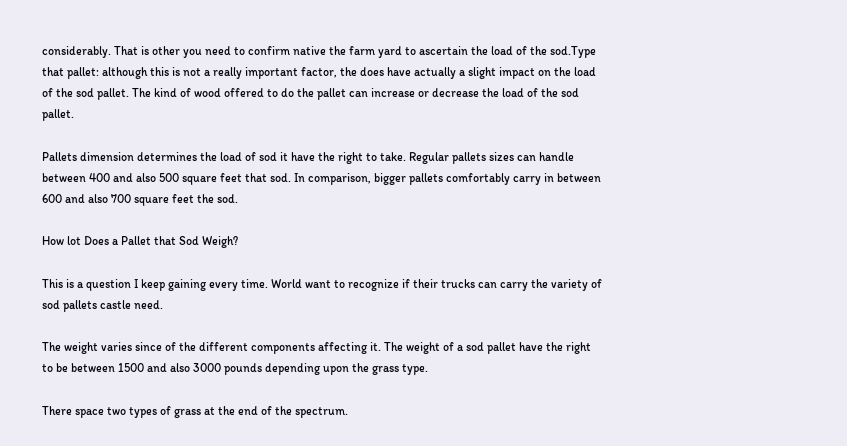considerably. That is other you need to confirm native the farm yard to ascertain the load of the sod.Type that pallet: although this is not a really important factor, the does have actually a slight impact on the load of the sod pallet. The kind of wood offered to do the pallet can increase or decrease the load of the sod pallet.

Pallets dimension determines the load of sod it have the right to take. Regular pallets sizes can handle between 400 and also 500 square feet that sod. In comparison, bigger pallets comfortably carry in between 600 and also 700 square feet the sod.

How lot Does a Pallet that Sod Weigh?

This is a question I keep gaining every time. World want to recognize if their trucks can carry the variety of sod pallets castle need.

The weight varies since of the different components affecting it. The weight of a sod pallet have the right to be between 1500 and also 3000 pounds depending upon the grass type.

There space two types of grass at the end of the spectrum.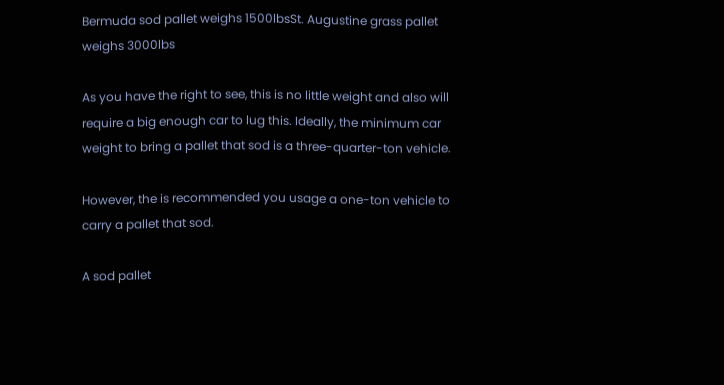Bermuda sod pallet weighs 1500lbsSt. Augustine grass pallet weighs 3000lbs

As you have the right to see, this is no little weight and also will require a big enough car to lug this. Ideally, the minimum car weight to bring a pallet that sod is a three-quarter-ton vehicle.

However, the is recommended you usage a one-ton vehicle to carry a pallet that sod.

A sod pallet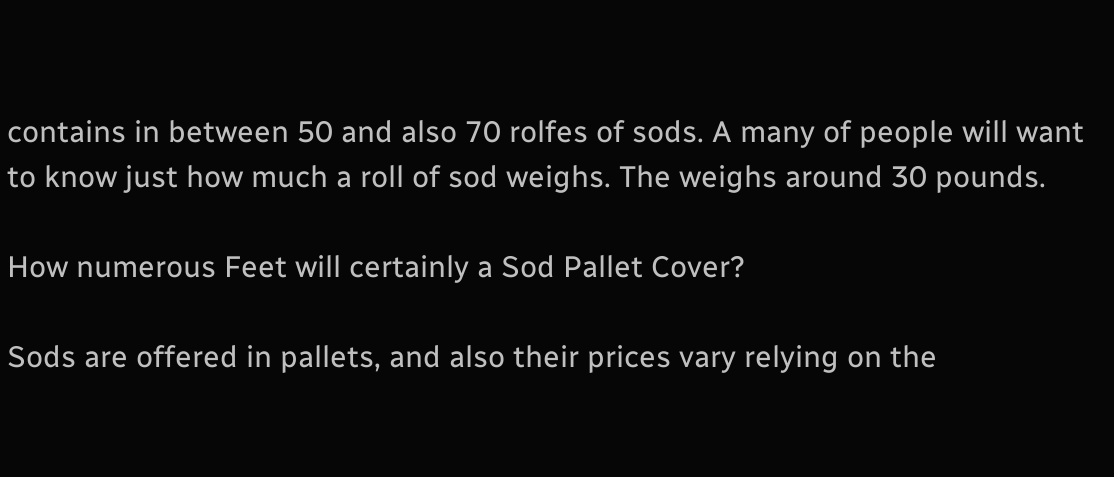contains in between 50 and also 70 rolfes of sods. A many of people will want to know just how much a roll of sod weighs. The weighs around 30 pounds.

How numerous Feet will certainly a Sod Pallet Cover?

Sods are offered in pallets, and also their prices vary relying on the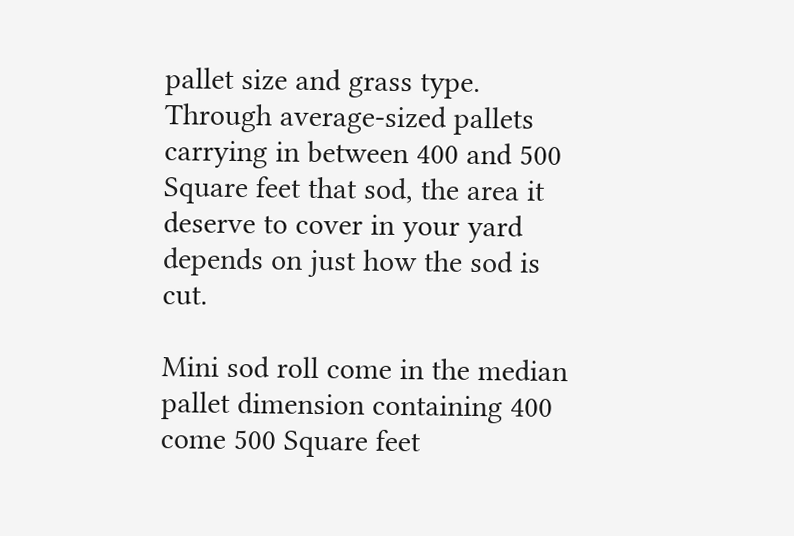pallet size and grass type. Through average-sized pallets carrying in between 400 and 500 Square feet that sod, the area it deserve to cover in your yard depends on just how the sod is cut.

Mini sod roll come in the median pallet dimension containing 400 come 500 Square feet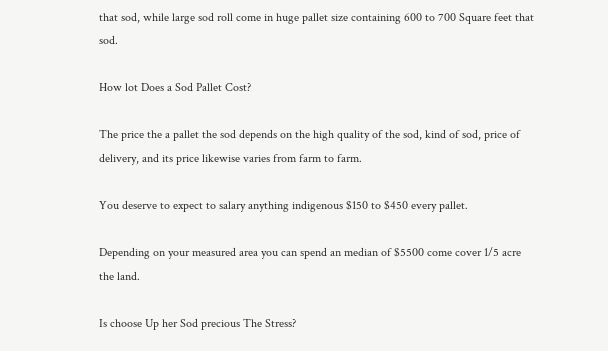that sod, while large sod roll come in huge pallet size containing 600 to 700 Square feet that sod.

How lot Does a Sod Pallet Cost?

The price the a pallet the sod depends on the high quality of the sod, kind of sod, price of delivery, and its price likewise varies from farm to farm.

You deserve to expect to salary anything indigenous $150 to $450 every pallet.

Depending on your measured area you can spend an median of $5500 come cover 1/5 acre the land.

Is choose Up her Sod precious The Stress?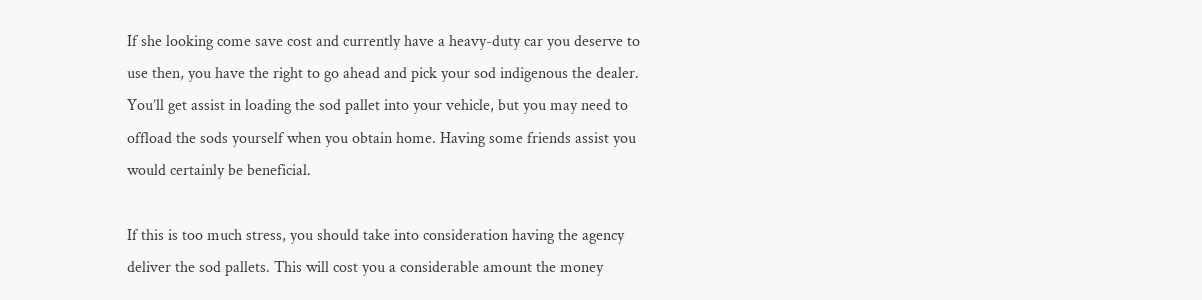If she looking come save cost and currently have a heavy-duty car you deserve to use then, you have the right to go ahead and pick your sod indigenous the dealer. You’ll get assist in loading the sod pallet into your vehicle, but you may need to offload the sods yourself when you obtain home. Having some friends assist you would certainly be beneficial.

If this is too much stress, you should take into consideration having the agency deliver the sod pallets. This will cost you a considerable amount the money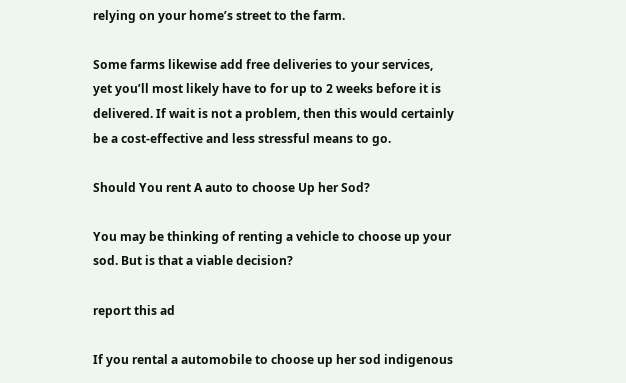relying on your home’s street to the farm.

Some farms likewise add free deliveries to your services, yet you’ll most likely have to for up to 2 weeks before it is delivered. If wait is not a problem, then this would certainly be a cost-effective and less stressful means to go.

Should You rent A auto to choose Up her Sod?

You may be thinking of renting a vehicle to choose up your sod. But is that a viable decision?

report this ad

If you rental a automobile to choose up her sod indigenous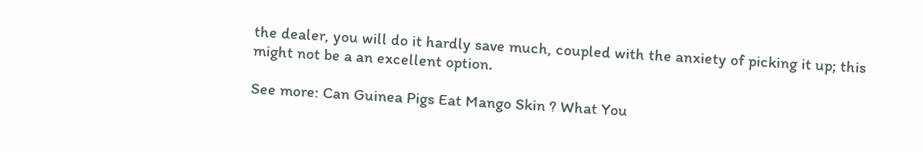the dealer, you will do it hardly save much, coupled with the anxiety of picking it up; this might not be a an excellent option.

See more: Can Guinea Pigs Eat Mango Skin ? What You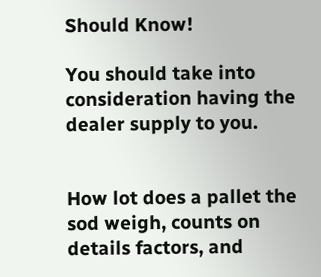Should Know!

You should take into consideration having the dealer supply to you.


How lot does a pallet the sod weigh, counts on details factors, and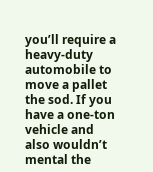you’ll require a heavy-duty automobile to move a pallet the sod. If you have a one-ton vehicle and also wouldn’t mental the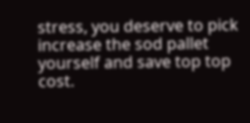stress, you deserve to pick increase the sod pallet yourself and save top top cost.